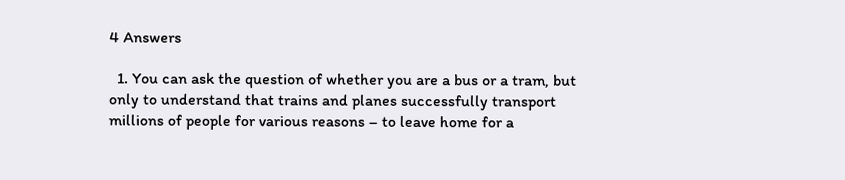4 Answers

  1. You can ask the question of whether you are a bus or a tram, but only to understand that trains and planes successfully transport millions of people for various reasons – to leave home for a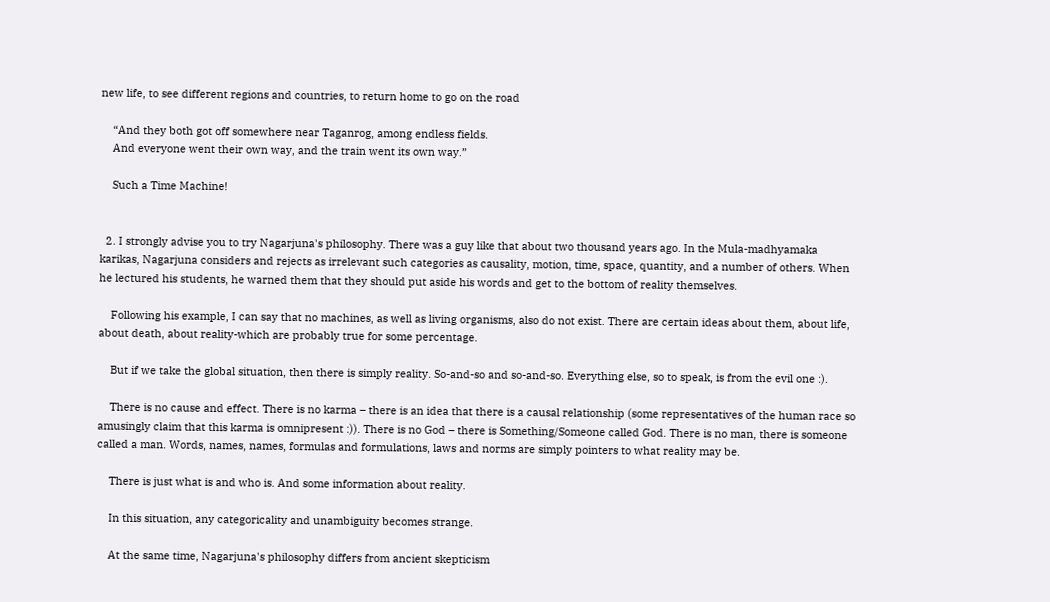new life, to see different regions and countries, to return home to go on the road

    “And they both got off somewhere near Taganrog, among endless fields.
    And everyone went their own way, and the train went its own way.”

    Such a Time Machine!


  2. I strongly advise you to try Nagarjuna's philosophy. There was a guy like that about two thousand years ago. In the Mula-madhyamaka karikas, Nagarjuna considers and rejects as irrelevant such categories as causality, motion, time, space, quantity, and a number of others. When he lectured his students, he warned them that they should put aside his words and get to the bottom of reality themselves.

    Following his example, I can say that no machines, as well as living organisms, also do not exist. There are certain ideas about them, about life, about death, about reality-which are probably true for some percentage.

    But if we take the global situation, then there is simply reality. So-and-so and so-and-so. Everything else, so to speak, is from the evil one :).

    There is no cause and effect. There is no karma – there is an idea that there is a causal relationship (some representatives of the human race so amusingly claim that this karma is omnipresent :)). There is no God – there is Something/Someone called God. There is no man, there is someone called a man. Words, names, names, formulas and formulations, laws and norms are simply pointers to what reality may be.

    There is just what is and who is. And some information about reality.

    In this situation, any categoricality and unambiguity becomes strange.

    At the same time, Nagarjuna's philosophy differs from ancient skepticism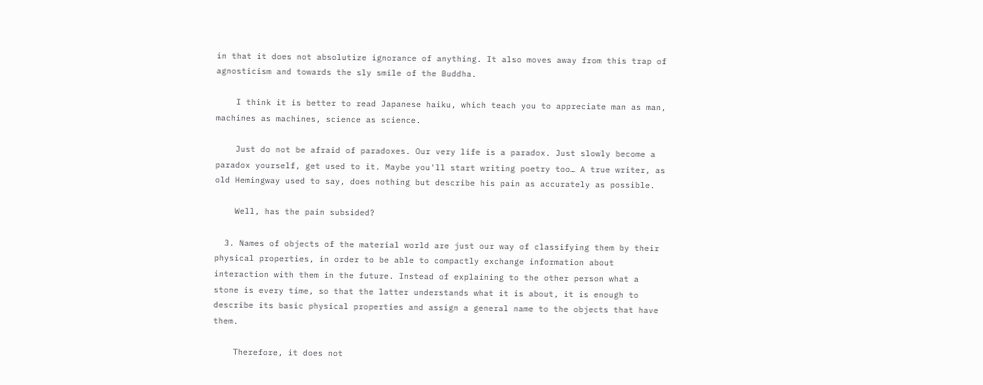in that it does not absolutize ignorance of anything. It also moves away from this trap of agnosticism and towards the sly smile of the Buddha.

    I think it is better to read Japanese haiku, which teach you to appreciate man as man, machines as machines, science as science.

    Just do not be afraid of paradoxes. Our very life is a paradox. Just slowly become a paradox yourself, get used to it. Maybe you'll start writing poetry too… A true writer, as old Hemingway used to say, does nothing but describe his pain as accurately as possible.

    Well, has the pain subsided?

  3. Names of objects of the material world are just our way of classifying them by their physical properties, in order to be able to compactly exchange information about interaction with them in the future. Instead of explaining to the other person what a stone is every time, so that the latter understands what it is about, it is enough to describe its basic physical properties and assign a general name to the objects that have them.

    Therefore, it does not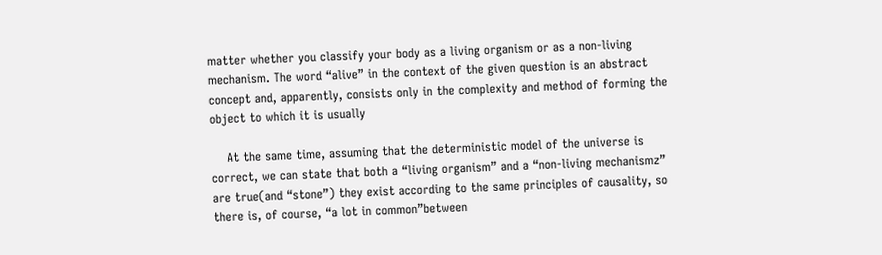matter whether you classify your body as a living organism or as a non-living mechanism. The word “alive” in the context of the given question is an abstract concept and, apparently, consists only in the complexity and method of forming the object to which it is usually

    At the same time, assuming that the deterministic model of the universe is correct, we can state that both a “living organism” and a “non-living mechanismz” are true(and “stone”) they exist according to the same principles of causality, so there is, of course, “a lot in common”between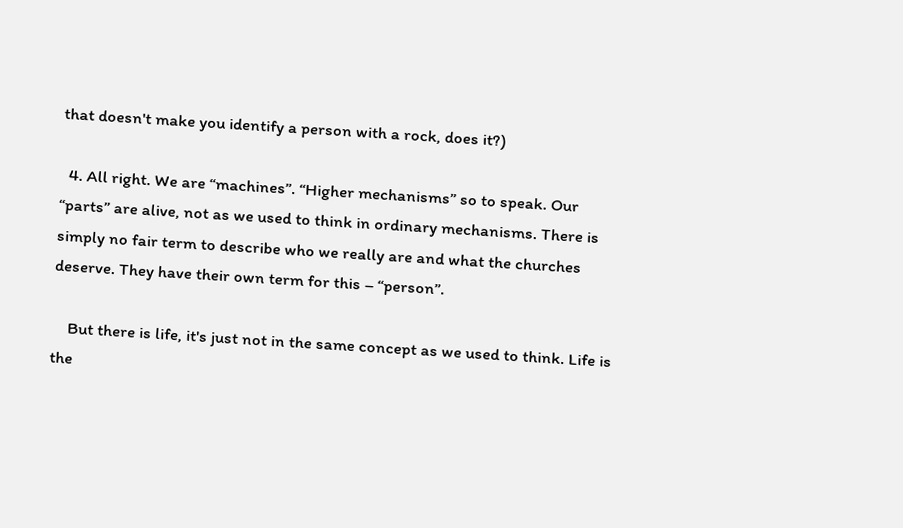that doesn't make you identify a person with a rock, does it?)

  4. All right. We are “machines”. “Higher mechanisms” so to speak. Our “parts” are alive, not as we used to think in ordinary mechanisms. There is simply no fair term to describe who we really are and what the churches deserve. They have their own term for this – “person”.

    But there is life, it's just not in the same concept as we used to think. Life is the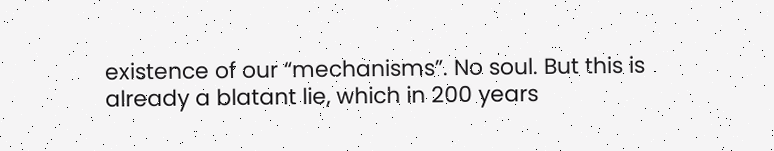existence of our “mechanisms”. No soul. But this is already a blatant lie, which in 200 years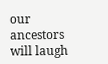our ancestors will laugh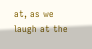at, as we laugh at the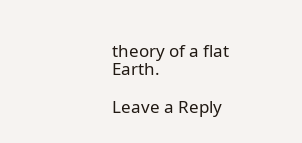theory of a flat Earth.

Leave a Reply